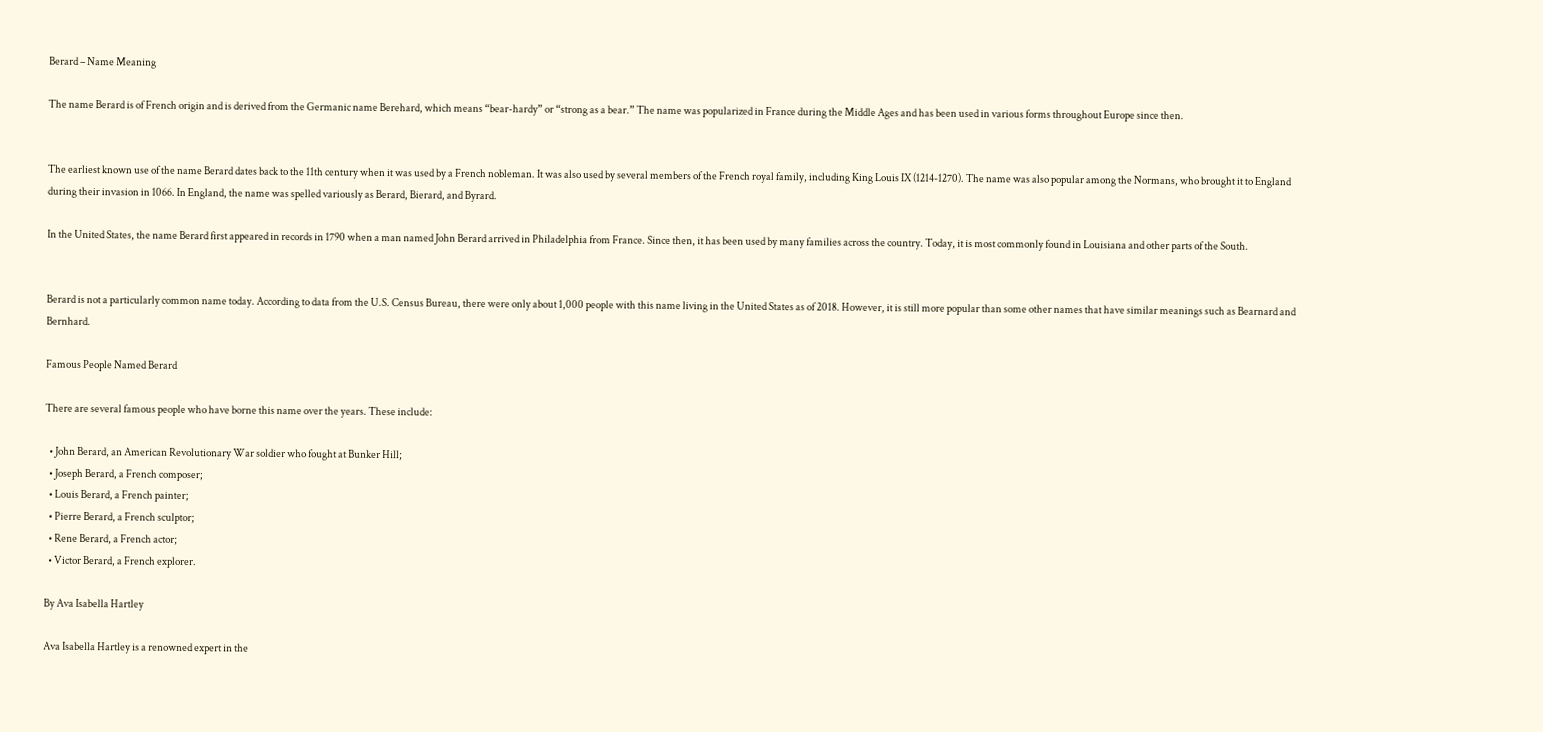Berard – Name Meaning

The name Berard is of French origin and is derived from the Germanic name Berehard, which means “bear-hardy” or “strong as a bear.” The name was popularized in France during the Middle Ages and has been used in various forms throughout Europe since then.


The earliest known use of the name Berard dates back to the 11th century when it was used by a French nobleman. It was also used by several members of the French royal family, including King Louis IX (1214-1270). The name was also popular among the Normans, who brought it to England during their invasion in 1066. In England, the name was spelled variously as Berard, Bierard, and Byrard.

In the United States, the name Berard first appeared in records in 1790 when a man named John Berard arrived in Philadelphia from France. Since then, it has been used by many families across the country. Today, it is most commonly found in Louisiana and other parts of the South.


Berard is not a particularly common name today. According to data from the U.S. Census Bureau, there were only about 1,000 people with this name living in the United States as of 2018. However, it is still more popular than some other names that have similar meanings such as Bearnard and Bernhard.

Famous People Named Berard

There are several famous people who have borne this name over the years. These include:

  • John Berard, an American Revolutionary War soldier who fought at Bunker Hill;
  • Joseph Berard, a French composer;
  • Louis Berard, a French painter;
  • Pierre Berard, a French sculptor;
  • Rene Berard, a French actor;
  • Victor Berard, a French explorer.

By Ava Isabella Hartley

Ava Isabella Hartley is a renowned expert in the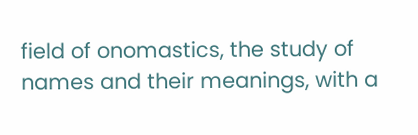field of onomastics, the study of names and their meanings, with a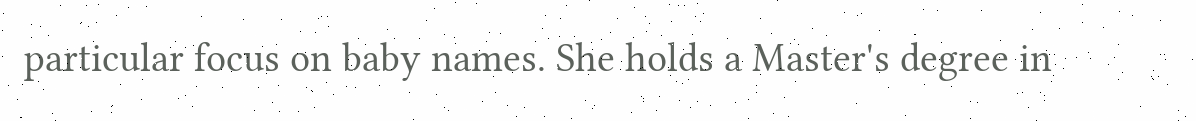particular focus on baby names. She holds a Master's degree in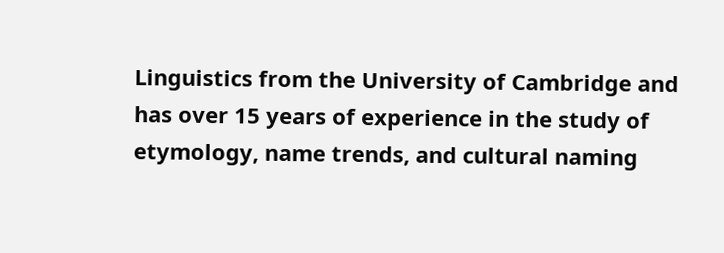Linguistics from the University of Cambridge and has over 15 years of experience in the study of etymology, name trends, and cultural naming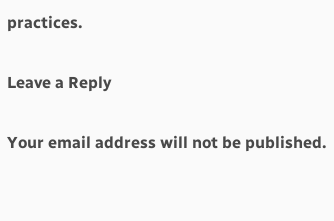practices.

Leave a Reply

Your email address will not be published.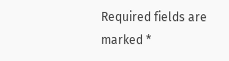Required fields are marked *